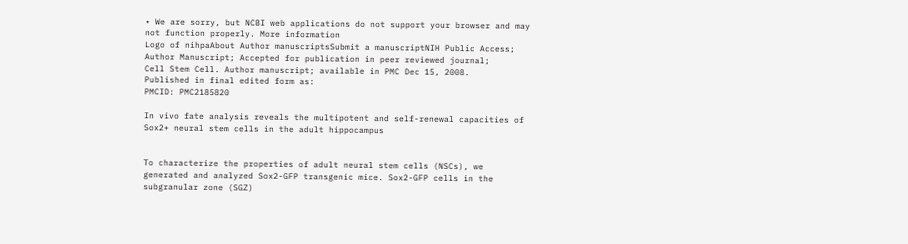• We are sorry, but NCBI web applications do not support your browser and may not function properly. More information
Logo of nihpaAbout Author manuscriptsSubmit a manuscriptNIH Public Access; Author Manuscript; Accepted for publication in peer reviewed journal;
Cell Stem Cell. Author manuscript; available in PMC Dec 15, 2008.
Published in final edited form as:
PMCID: PMC2185820

In vivo fate analysis reveals the multipotent and self-renewal capacities of Sox2+ neural stem cells in the adult hippocampus


To characterize the properties of adult neural stem cells (NSCs), we generated and analyzed Sox2-GFP transgenic mice. Sox2-GFP cells in the subgranular zone (SGZ)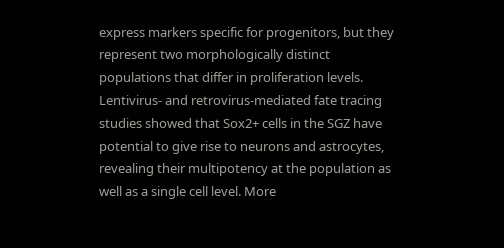express markers specific for progenitors, but they represent two morphologically distinct populations that differ in proliferation levels. Lentivirus- and retrovirus-mediated fate tracing studies showed that Sox2+ cells in the SGZ have potential to give rise to neurons and astrocytes, revealing their multipotency at the population as well as a single cell level. More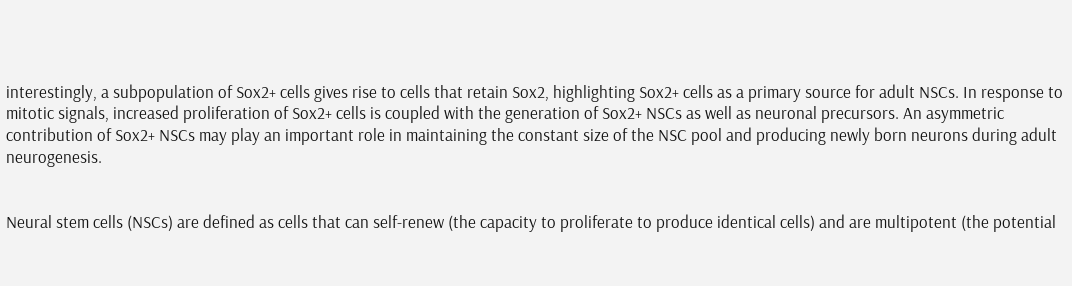interestingly, a subpopulation of Sox2+ cells gives rise to cells that retain Sox2, highlighting Sox2+ cells as a primary source for adult NSCs. In response to mitotic signals, increased proliferation of Sox2+ cells is coupled with the generation of Sox2+ NSCs as well as neuronal precursors. An asymmetric contribution of Sox2+ NSCs may play an important role in maintaining the constant size of the NSC pool and producing newly born neurons during adult neurogenesis.


Neural stem cells (NSCs) are defined as cells that can self-renew (the capacity to proliferate to produce identical cells) and are multipotent (the potential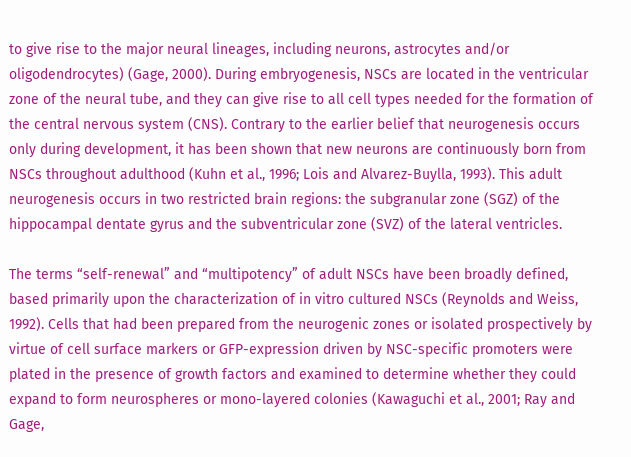to give rise to the major neural lineages, including neurons, astrocytes and/or oligodendrocytes) (Gage, 2000). During embryogenesis, NSCs are located in the ventricular zone of the neural tube, and they can give rise to all cell types needed for the formation of the central nervous system (CNS). Contrary to the earlier belief that neurogenesis occurs only during development, it has been shown that new neurons are continuously born from NSCs throughout adulthood (Kuhn et al., 1996; Lois and Alvarez-Buylla, 1993). This adult neurogenesis occurs in two restricted brain regions: the subgranular zone (SGZ) of the hippocampal dentate gyrus and the subventricular zone (SVZ) of the lateral ventricles.

The terms “self-renewal” and “multipotency” of adult NSCs have been broadly defined, based primarily upon the characterization of in vitro cultured NSCs (Reynolds and Weiss, 1992). Cells that had been prepared from the neurogenic zones or isolated prospectively by virtue of cell surface markers or GFP-expression driven by NSC-specific promoters were plated in the presence of growth factors and examined to determine whether they could expand to form neurospheres or mono-layered colonies (Kawaguchi et al., 2001; Ray and Gage,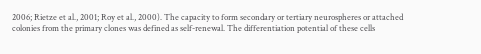2006; Rietze et al., 2001; Roy et al., 2000). The capacity to form secondary or tertiary neurospheres or attached colonies from the primary clones was defined as self-renewal. The differentiation potential of these cells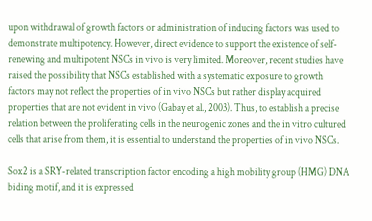upon withdrawal of growth factors or administration of inducing factors was used to demonstrate multipotency. However, direct evidence to support the existence of self-renewing and multipotent NSCs in vivo is very limited. Moreover, recent studies have raised the possibility that NSCs established with a systematic exposure to growth factors may not reflect the properties of in vivo NSCs but rather display acquired properties that are not evident in vivo (Gabay et al., 2003). Thus, to establish a precise relation between the proliferating cells in the neurogenic zones and the in vitro cultured cells that arise from them, it is essential to understand the properties of in vivo NSCs.

Sox2 is a SRY-related transcription factor encoding a high mobility group (HMG) DNA biding motif, and it is expressed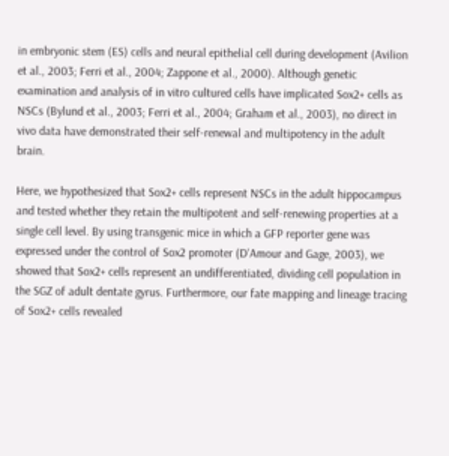in embryonic stem (ES) cells and neural epithelial cell during development (Avilion et al., 2003; Ferri et al., 2004; Zappone et al., 2000). Although genetic examination and analysis of in vitro cultured cells have implicated Sox2+ cells as NSCs (Bylund et al., 2003; Ferri et al., 2004; Graham et al., 2003), no direct in vivo data have demonstrated their self-renewal and multipotency in the adult brain.

Here, we hypothesized that Sox2+ cells represent NSCs in the adult hippocampus and tested whether they retain the multipotent and self-renewing properties at a single cell level. By using transgenic mice in which a GFP reporter gene was expressed under the control of Sox2 promoter (D'Amour and Gage, 2003), we showed that Sox2+ cells represent an undifferentiated, dividing cell population in the SGZ of adult dentate gyrus. Furthermore, our fate mapping and lineage tracing of Sox2+ cells revealed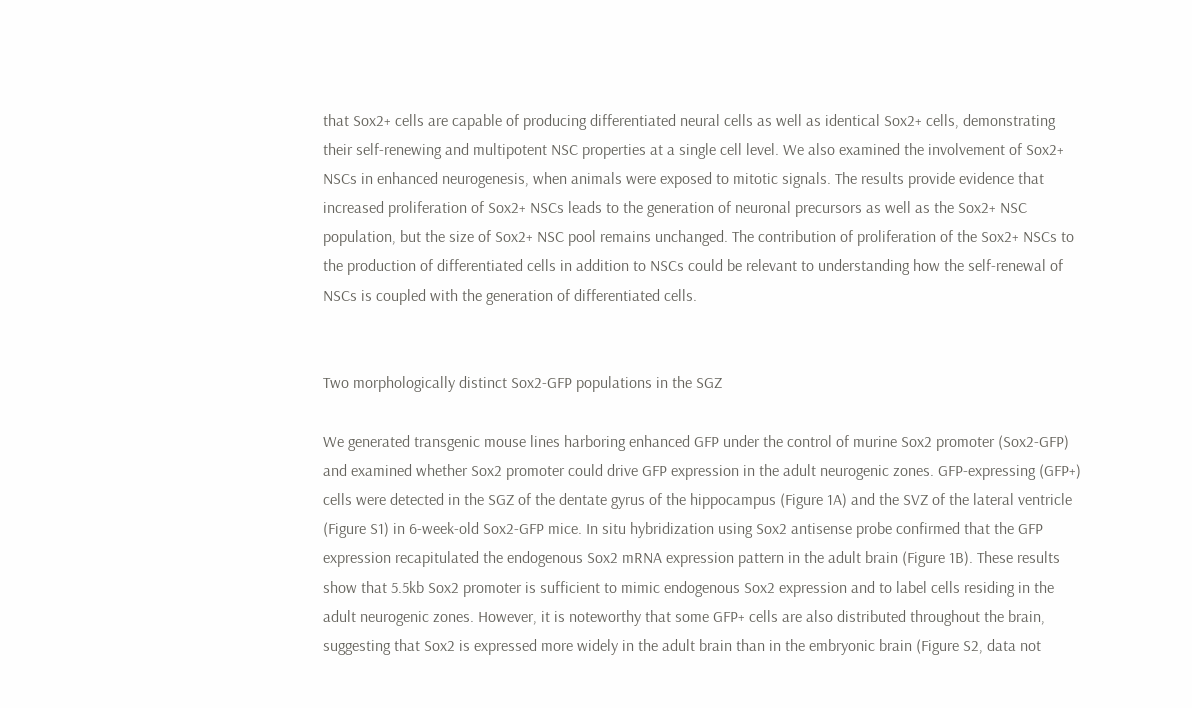that Sox2+ cells are capable of producing differentiated neural cells as well as identical Sox2+ cells, demonstrating their self-renewing and multipotent NSC properties at a single cell level. We also examined the involvement of Sox2+ NSCs in enhanced neurogenesis, when animals were exposed to mitotic signals. The results provide evidence that increased proliferation of Sox2+ NSCs leads to the generation of neuronal precursors as well as the Sox2+ NSC population, but the size of Sox2+ NSC pool remains unchanged. The contribution of proliferation of the Sox2+ NSCs to the production of differentiated cells in addition to NSCs could be relevant to understanding how the self-renewal of NSCs is coupled with the generation of differentiated cells.


Two morphologically distinct Sox2-GFP populations in the SGZ

We generated transgenic mouse lines harboring enhanced GFP under the control of murine Sox2 promoter (Sox2-GFP) and examined whether Sox2 promoter could drive GFP expression in the adult neurogenic zones. GFP-expressing (GFP+) cells were detected in the SGZ of the dentate gyrus of the hippocampus (Figure 1A) and the SVZ of the lateral ventricle (Figure S1) in 6-week-old Sox2-GFP mice. In situ hybridization using Sox2 antisense probe confirmed that the GFP expression recapitulated the endogenous Sox2 mRNA expression pattern in the adult brain (Figure 1B). These results show that 5.5kb Sox2 promoter is sufficient to mimic endogenous Sox2 expression and to label cells residing in the adult neurogenic zones. However, it is noteworthy that some GFP+ cells are also distributed throughout the brain, suggesting that Sox2 is expressed more widely in the adult brain than in the embryonic brain (Figure S2, data not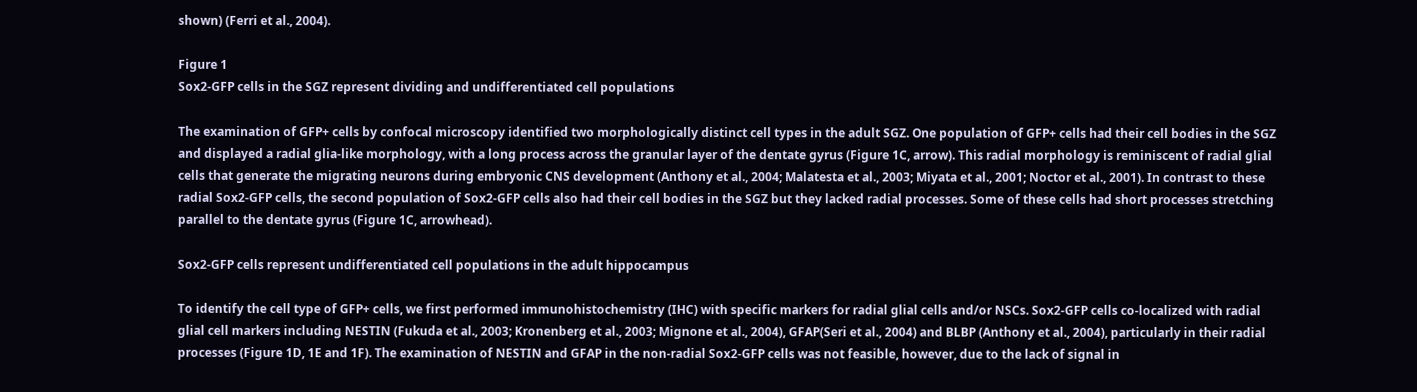shown) (Ferri et al., 2004).

Figure 1
Sox2-GFP cells in the SGZ represent dividing and undifferentiated cell populations

The examination of GFP+ cells by confocal microscopy identified two morphologically distinct cell types in the adult SGZ. One population of GFP+ cells had their cell bodies in the SGZ and displayed a radial glia-like morphology, with a long process across the granular layer of the dentate gyrus (Figure 1C, arrow). This radial morphology is reminiscent of radial glial cells that generate the migrating neurons during embryonic CNS development (Anthony et al., 2004; Malatesta et al., 2003; Miyata et al., 2001; Noctor et al., 2001). In contrast to these radial Sox2-GFP cells, the second population of Sox2-GFP cells also had their cell bodies in the SGZ but they lacked radial processes. Some of these cells had short processes stretching parallel to the dentate gyrus (Figure 1C, arrowhead).

Sox2-GFP cells represent undifferentiated cell populations in the adult hippocampus

To identify the cell type of GFP+ cells, we first performed immunohistochemistry (IHC) with specific markers for radial glial cells and/or NSCs. Sox2-GFP cells co-localized with radial glial cell markers including NESTIN (Fukuda et al., 2003; Kronenberg et al., 2003; Mignone et al., 2004), GFAP(Seri et al., 2004) and BLBP (Anthony et al., 2004), particularly in their radial processes (Figure 1D, 1E and 1F). The examination of NESTIN and GFAP in the non-radial Sox2-GFP cells was not feasible, however, due to the lack of signal in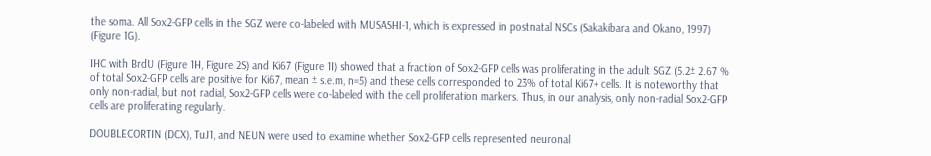the soma. All Sox2-GFP cells in the SGZ were co-labeled with MUSASHI-1, which is expressed in postnatal NSCs (Sakakibara and Okano, 1997) (Figure 1G).

IHC with BrdU (Figure 1H, Figure 2S) and Ki67 (Figure 1I) showed that a fraction of Sox2-GFP cells was proliferating in the adult SGZ (5.2± 2.67 % of total Sox2-GFP cells are positive for Ki67, mean ± s.e.m, n=5) and these cells corresponded to 23% of total Ki67+ cells. It is noteworthy that only non-radial, but not radial, Sox2-GFP cells were co-labeled with the cell proliferation markers. Thus, in our analysis, only non-radial Sox2-GFP cells are proliferating regularly.

DOUBLECORTIN (DCX), TuJ1, and NEUN were used to examine whether Sox2-GFP cells represented neuronal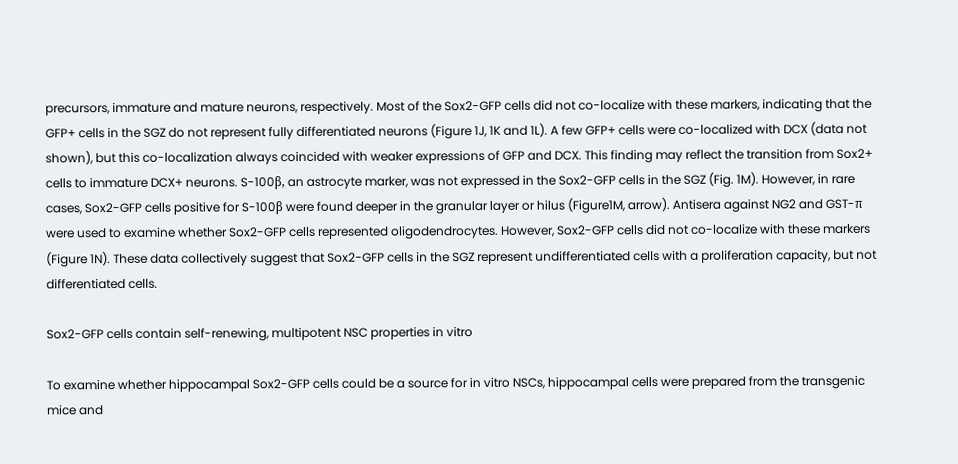precursors, immature and mature neurons, respectively. Most of the Sox2-GFP cells did not co-localize with these markers, indicating that the GFP+ cells in the SGZ do not represent fully differentiated neurons (Figure 1J, 1K and 1L). A few GFP+ cells were co-localized with DCX (data not shown), but this co-localization always coincided with weaker expressions of GFP and DCX. This finding may reflect the transition from Sox2+ cells to immature DCX+ neurons. S-100β, an astrocyte marker, was not expressed in the Sox2-GFP cells in the SGZ (Fig. 1M). However, in rare cases, Sox2-GFP cells positive for S-100β were found deeper in the granular layer or hilus (Figure1M, arrow). Antisera against NG2 and GST-π were used to examine whether Sox2-GFP cells represented oligodendrocytes. However, Sox2-GFP cells did not co-localize with these markers (Figure 1N). These data collectively suggest that Sox2-GFP cells in the SGZ represent undifferentiated cells with a proliferation capacity, but not differentiated cells.

Sox2-GFP cells contain self-renewing, multipotent NSC properties in vitro

To examine whether hippocampal Sox2-GFP cells could be a source for in vitro NSCs, hippocampal cells were prepared from the transgenic mice and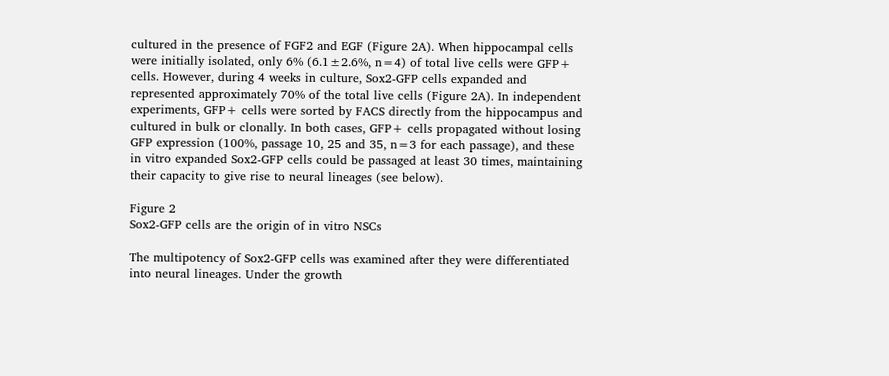cultured in the presence of FGF2 and EGF (Figure 2A). When hippocampal cells were initially isolated, only 6% (6.1±2.6%, n=4) of total live cells were GFP+ cells. However, during 4 weeks in culture, Sox2-GFP cells expanded and represented approximately 70% of the total live cells (Figure 2A). In independent experiments, GFP+ cells were sorted by FACS directly from the hippocampus and cultured in bulk or clonally. In both cases, GFP+ cells propagated without losing GFP expression (100%, passage 10, 25 and 35, n=3 for each passage), and these in vitro expanded Sox2-GFP cells could be passaged at least 30 times, maintaining their capacity to give rise to neural lineages (see below).

Figure 2
Sox2-GFP cells are the origin of in vitro NSCs

The multipotency of Sox2-GFP cells was examined after they were differentiated into neural lineages. Under the growth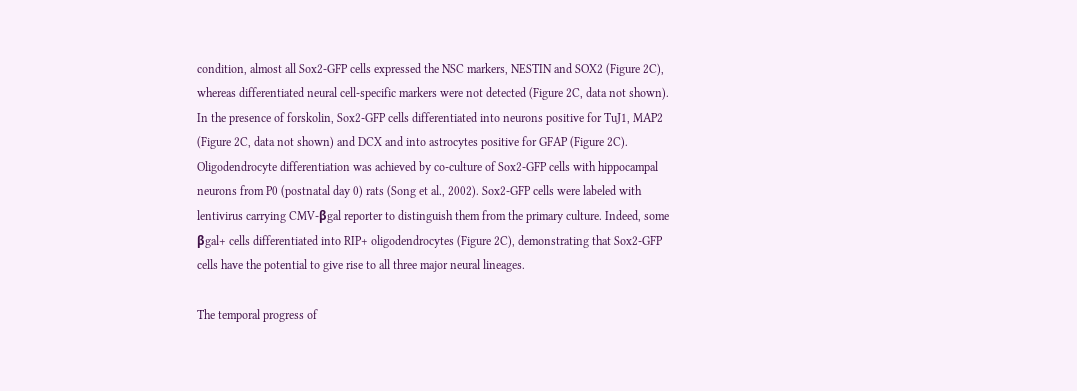condition, almost all Sox2-GFP cells expressed the NSC markers, NESTIN and SOX2 (Figure 2C), whereas differentiated neural cell-specific markers were not detected (Figure 2C, data not shown). In the presence of forskolin, Sox2-GFP cells differentiated into neurons positive for TuJ1, MAP2 (Figure 2C, data not shown) and DCX and into astrocytes positive for GFAP (Figure 2C). Oligodendrocyte differentiation was achieved by co-culture of Sox2-GFP cells with hippocampal neurons from P0 (postnatal day 0) rats (Song et al., 2002). Sox2-GFP cells were labeled with lentivirus carrying CMV-βgal reporter to distinguish them from the primary culture. Indeed, some βgal+ cells differentiated into RIP+ oligodendrocytes (Figure 2C), demonstrating that Sox2-GFP cells have the potential to give rise to all three major neural lineages.

The temporal progress of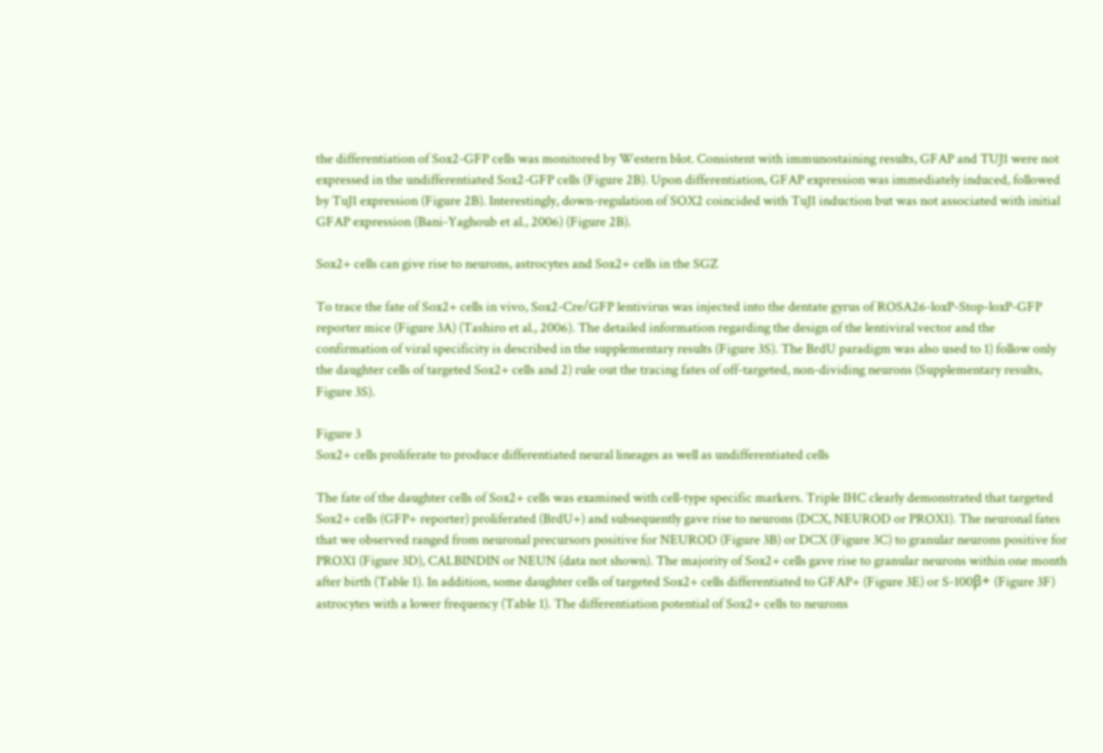the differentiation of Sox2-GFP cells was monitored by Western blot. Consistent with immunostaining results, GFAP and TUJ1 were not expressed in the undifferentiated Sox2-GFP cells (Figure 2B). Upon differentiation, GFAP expression was immediately induced, followed by TuJ1 expression (Figure 2B). Interestingly, down-regulation of SOX2 coincided with TuJ1 induction but was not associated with initial GFAP expression (Bani-Yaghoub et al., 2006) (Figure 2B).

Sox2+ cells can give rise to neurons, astrocytes and Sox2+ cells in the SGZ

To trace the fate of Sox2+ cells in vivo, Sox2-Cre/GFP lentivirus was injected into the dentate gyrus of ROSA26-loxP-Stop-loxP-GFP reporter mice (Figure 3A) (Tashiro et al., 2006). The detailed information regarding the design of the lentiviral vector and the confirmation of viral specificity is described in the supplementary results (Figure 3S). The BrdU paradigm was also used to 1) follow only the daughter cells of targeted Sox2+ cells and 2) rule out the tracing fates of off-targeted, non-dividing neurons (Supplementary results, Figure 3S).

Figure 3
Sox2+ cells proliferate to produce differentiated neural lineages as well as undifferentiated cells

The fate of the daughter cells of Sox2+ cells was examined with cell-type specific markers. Triple IHC clearly demonstrated that targeted Sox2+ cells (GFP+ reporter) proliferated (BrdU+) and subsequently gave rise to neurons (DCX, NEUROD or PROX1). The neuronal fates that we observed ranged from neuronal precursors positive for NEUROD (Figure 3B) or DCX (Figure 3C) to granular neurons positive for PROX1 (Figure 3D), CALBINDIN or NEUN (data not shown). The majority of Sox2+ cells gave rise to granular neurons within one month after birth (Table 1). In addition, some daughter cells of targeted Sox2+ cells differentiated to GFAP+ (Figure 3E) or S-100β+ (Figure 3F) astrocytes with a lower frequency (Table 1). The differentiation potential of Sox2+ cells to neurons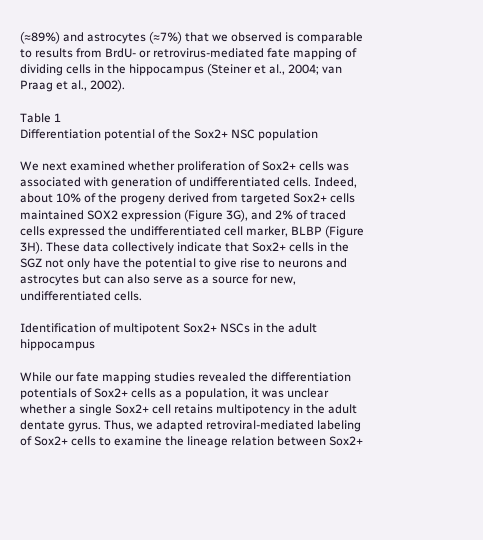(≈89%) and astrocytes (≈7%) that we observed is comparable to results from BrdU- or retrovirus-mediated fate mapping of dividing cells in the hippocampus (Steiner et al., 2004; van Praag et al., 2002).

Table 1
Differentiation potential of the Sox2+ NSC population

We next examined whether proliferation of Sox2+ cells was associated with generation of undifferentiated cells. Indeed, about 10% of the progeny derived from targeted Sox2+ cells maintained SOX2 expression (Figure 3G), and 2% of traced cells expressed the undifferentiated cell marker, BLBP (Figure 3H). These data collectively indicate that Sox2+ cells in the SGZ not only have the potential to give rise to neurons and astrocytes but can also serve as a source for new, undifferentiated cells.

Identification of multipotent Sox2+ NSCs in the adult hippocampus

While our fate mapping studies revealed the differentiation potentials of Sox2+ cells as a population, it was unclear whether a single Sox2+ cell retains multipotency in the adult dentate gyrus. Thus, we adapted retroviral-mediated labeling of Sox2+ cells to examine the lineage relation between Sox2+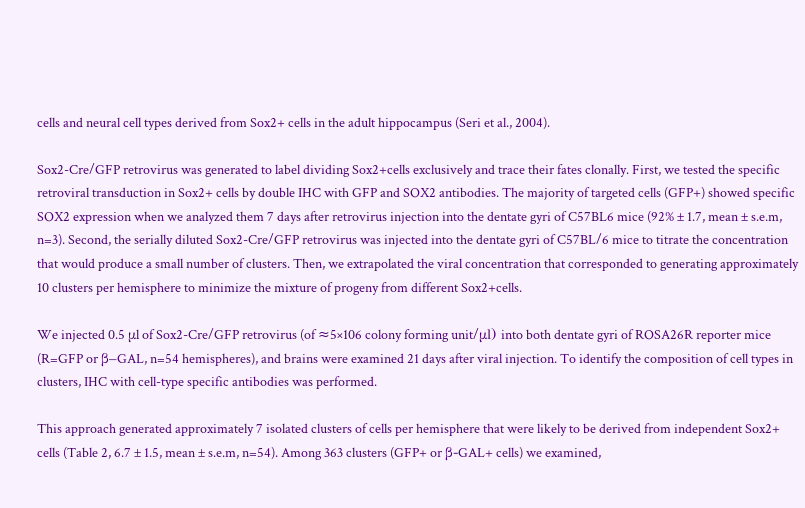cells and neural cell types derived from Sox2+ cells in the adult hippocampus (Seri et al., 2004).

Sox2-Cre/GFP retrovirus was generated to label dividing Sox2+cells exclusively and trace their fates clonally. First, we tested the specific retroviral transduction in Sox2+ cells by double IHC with GFP and SOX2 antibodies. The majority of targeted cells (GFP+) showed specific SOX2 expression when we analyzed them 7 days after retrovirus injection into the dentate gyri of C57BL6 mice (92% ± 1.7, mean ± s.e.m, n=3). Second, the serially diluted Sox2-Cre/GFP retrovirus was injected into the dentate gyri of C57BL/6 mice to titrate the concentration that would produce a small number of clusters. Then, we extrapolated the viral concentration that corresponded to generating approximately 10 clusters per hemisphere to minimize the mixture of progeny from different Sox2+cells.

We injected 0.5 μl of Sox2-Cre/GFP retrovirus (of ≈5×106 colony forming unit/μl) into both dentate gyri of ROSA26R reporter mice (R=GFP or β–GAL, n=54 hemispheres), and brains were examined 21 days after viral injection. To identify the composition of cell types in clusters, IHC with cell-type specific antibodies was performed.

This approach generated approximately 7 isolated clusters of cells per hemisphere that were likely to be derived from independent Sox2+ cells (Table 2, 6.7 ± 1.5, mean ± s.e.m, n=54). Among 363 clusters (GFP+ or β-GAL+ cells) we examined,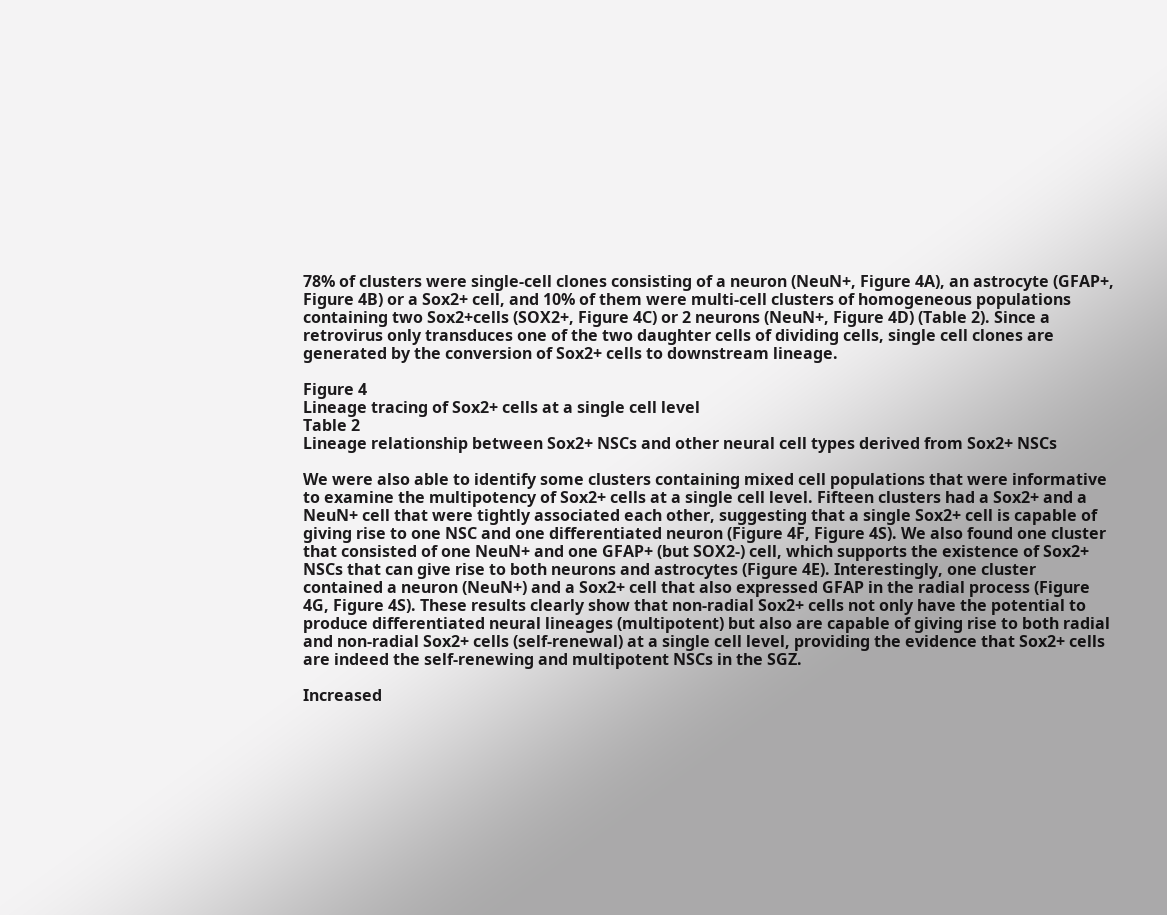78% of clusters were single-cell clones consisting of a neuron (NeuN+, Figure 4A), an astrocyte (GFAP+, Figure 4B) or a Sox2+ cell, and 10% of them were multi-cell clusters of homogeneous populations containing two Sox2+cells (SOX2+, Figure 4C) or 2 neurons (NeuN+, Figure 4D) (Table 2). Since a retrovirus only transduces one of the two daughter cells of dividing cells, single cell clones are generated by the conversion of Sox2+ cells to downstream lineage.

Figure 4
Lineage tracing of Sox2+ cells at a single cell level
Table 2
Lineage relationship between Sox2+ NSCs and other neural cell types derived from Sox2+ NSCs

We were also able to identify some clusters containing mixed cell populations that were informative to examine the multipotency of Sox2+ cells at a single cell level. Fifteen clusters had a Sox2+ and a NeuN+ cell that were tightly associated each other, suggesting that a single Sox2+ cell is capable of giving rise to one NSC and one differentiated neuron (Figure 4F, Figure 4S). We also found one cluster that consisted of one NeuN+ and one GFAP+ (but SOX2-) cell, which supports the existence of Sox2+ NSCs that can give rise to both neurons and astrocytes (Figure 4E). Interestingly, one cluster contained a neuron (NeuN+) and a Sox2+ cell that also expressed GFAP in the radial process (Figure 4G, Figure 4S). These results clearly show that non-radial Sox2+ cells not only have the potential to produce differentiated neural lineages (multipotent) but also are capable of giving rise to both radial and non-radial Sox2+ cells (self-renewal) at a single cell level, providing the evidence that Sox2+ cells are indeed the self-renewing and multipotent NSCs in the SGZ.

Increased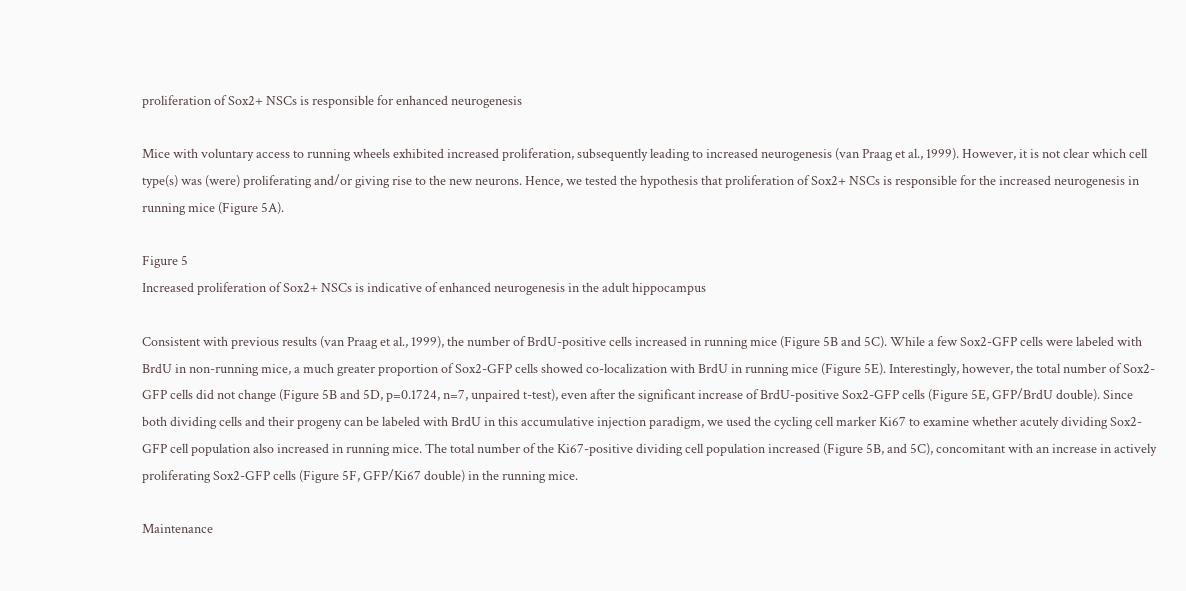proliferation of Sox2+ NSCs is responsible for enhanced neurogenesis

Mice with voluntary access to running wheels exhibited increased proliferation, subsequently leading to increased neurogenesis (van Praag et al., 1999). However, it is not clear which cell type(s) was (were) proliferating and/or giving rise to the new neurons. Hence, we tested the hypothesis that proliferation of Sox2+ NSCs is responsible for the increased neurogenesis in running mice (Figure 5A).

Figure 5
Increased proliferation of Sox2+ NSCs is indicative of enhanced neurogenesis in the adult hippocampus

Consistent with previous results (van Praag et al., 1999), the number of BrdU-positive cells increased in running mice (Figure 5B and 5C). While a few Sox2-GFP cells were labeled with BrdU in non-running mice, a much greater proportion of Sox2-GFP cells showed co-localization with BrdU in running mice (Figure 5E). Interestingly, however, the total number of Sox2-GFP cells did not change (Figure 5B and 5D, p=0.1724, n=7, unpaired t-test), even after the significant increase of BrdU-positive Sox2-GFP cells (Figure 5E, GFP/BrdU double). Since both dividing cells and their progeny can be labeled with BrdU in this accumulative injection paradigm, we used the cycling cell marker Ki67 to examine whether acutely dividing Sox2-GFP cell population also increased in running mice. The total number of the Ki67-positive dividing cell population increased (Figure 5B, and 5C), concomitant with an increase in actively proliferating Sox2-GFP cells (Figure 5F, GFP/Ki67 double) in the running mice.

Maintenance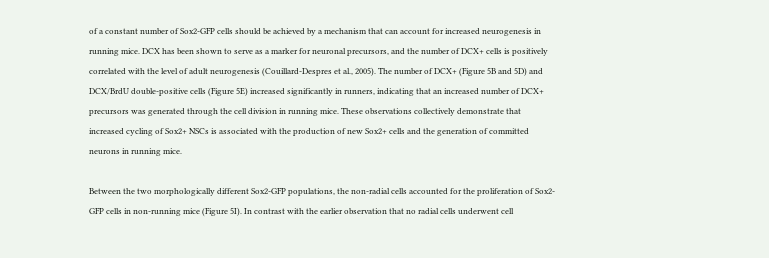of a constant number of Sox2-GFP cells should be achieved by a mechanism that can account for increased neurogenesis in running mice. DCX has been shown to serve as a marker for neuronal precursors, and the number of DCX+ cells is positively correlated with the level of adult neurogenesis (Couillard-Despres et al., 2005). The number of DCX+ (Figure 5B and 5D) and DCX/BrdU double-positive cells (Figure 5E) increased significantly in runners, indicating that an increased number of DCX+ precursors was generated through the cell division in running mice. These observations collectively demonstrate that increased cycling of Sox2+ NSCs is associated with the production of new Sox2+ cells and the generation of committed neurons in running mice.

Between the two morphologically different Sox2-GFP populations, the non-radial cells accounted for the proliferation of Sox2-GFP cells in non-running mice (Figure 5I). In contrast with the earlier observation that no radial cells underwent cell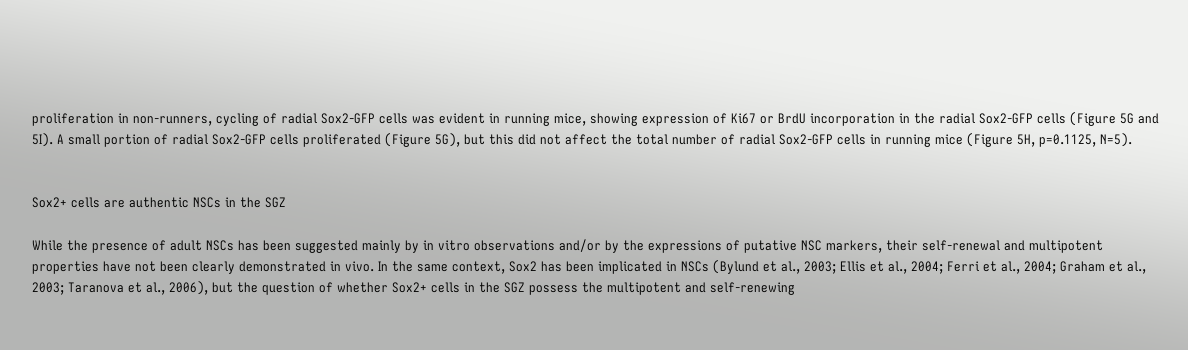proliferation in non-runners, cycling of radial Sox2-GFP cells was evident in running mice, showing expression of Ki67 or BrdU incorporation in the radial Sox2-GFP cells (Figure 5G and 5I). A small portion of radial Sox2-GFP cells proliferated (Figure 5G), but this did not affect the total number of radial Sox2-GFP cells in running mice (Figure 5H, p=0.1125, N=5).


Sox2+ cells are authentic NSCs in the SGZ

While the presence of adult NSCs has been suggested mainly by in vitro observations and/or by the expressions of putative NSC markers, their self-renewal and multipotent properties have not been clearly demonstrated in vivo. In the same context, Sox2 has been implicated in NSCs (Bylund et al., 2003; Ellis et al., 2004; Ferri et al., 2004; Graham et al., 2003; Taranova et al., 2006), but the question of whether Sox2+ cells in the SGZ possess the multipotent and self-renewing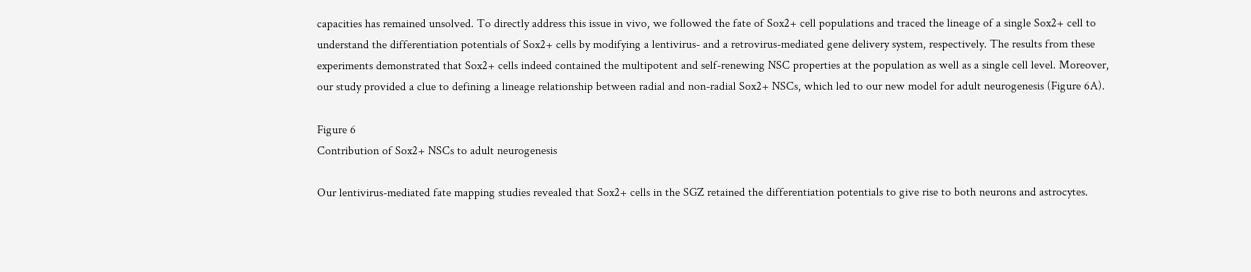capacities has remained unsolved. To directly address this issue in vivo, we followed the fate of Sox2+ cell populations and traced the lineage of a single Sox2+ cell to understand the differentiation potentials of Sox2+ cells by modifying a lentivirus- and a retrovirus-mediated gene delivery system, respectively. The results from these experiments demonstrated that Sox2+ cells indeed contained the multipotent and self-renewing NSC properties at the population as well as a single cell level. Moreover, our study provided a clue to defining a lineage relationship between radial and non-radial Sox2+ NSCs, which led to our new model for adult neurogenesis (Figure 6A).

Figure 6
Contribution of Sox2+ NSCs to adult neurogenesis

Our lentivirus-mediated fate mapping studies revealed that Sox2+ cells in the SGZ retained the differentiation potentials to give rise to both neurons and astrocytes.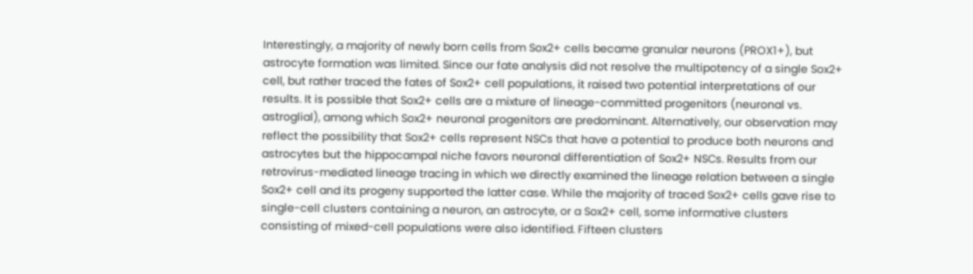Interestingly, a majority of newly born cells from Sox2+ cells became granular neurons (PROX1+), but astrocyte formation was limited. Since our fate analysis did not resolve the multipotency of a single Sox2+ cell, but rather traced the fates of Sox2+ cell populations, it raised two potential interpretations of our results. It is possible that Sox2+ cells are a mixture of lineage-committed progenitors (neuronal vs. astroglial), among which Sox2+ neuronal progenitors are predominant. Alternatively, our observation may reflect the possibility that Sox2+ cells represent NSCs that have a potential to produce both neurons and astrocytes but the hippocampal niche favors neuronal differentiation of Sox2+ NSCs. Results from our retrovirus-mediated lineage tracing in which we directly examined the lineage relation between a single Sox2+ cell and its progeny supported the latter case. While the majority of traced Sox2+ cells gave rise to single-cell clusters containing a neuron, an astrocyte, or a Sox2+ cell, some informative clusters consisting of mixed-cell populations were also identified. Fifteen clusters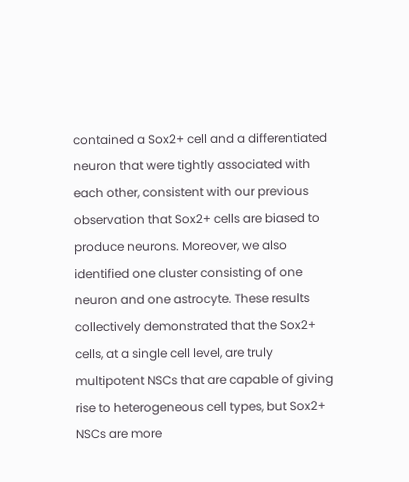contained a Sox2+ cell and a differentiated neuron that were tightly associated with each other, consistent with our previous observation that Sox2+ cells are biased to produce neurons. Moreover, we also identified one cluster consisting of one neuron and one astrocyte. These results collectively demonstrated that the Sox2+ cells, at a single cell level, are truly multipotent NSCs that are capable of giving rise to heterogeneous cell types, but Sox2+ NSCs are more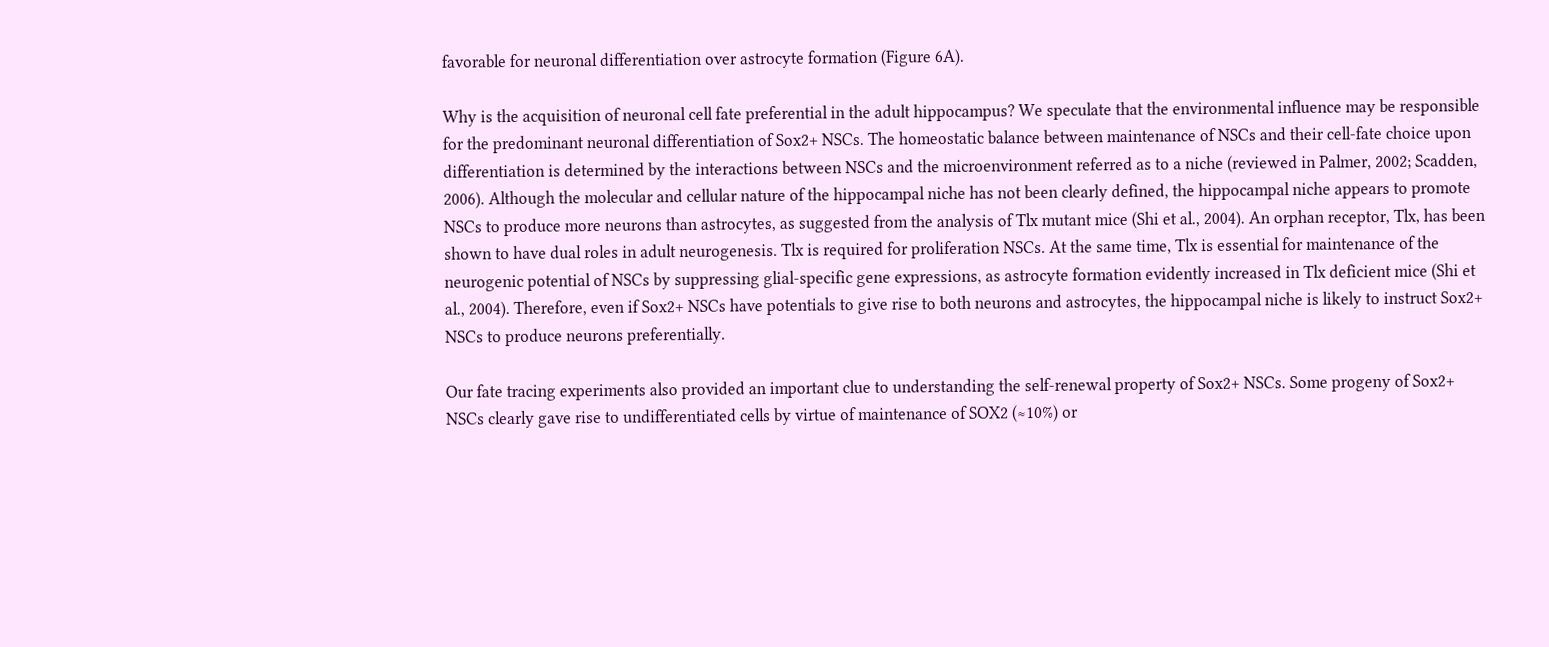favorable for neuronal differentiation over astrocyte formation (Figure 6A).

Why is the acquisition of neuronal cell fate preferential in the adult hippocampus? We speculate that the environmental influence may be responsible for the predominant neuronal differentiation of Sox2+ NSCs. The homeostatic balance between maintenance of NSCs and their cell-fate choice upon differentiation is determined by the interactions between NSCs and the microenvironment referred as to a niche (reviewed in Palmer, 2002; Scadden, 2006). Although the molecular and cellular nature of the hippocampal niche has not been clearly defined, the hippocampal niche appears to promote NSCs to produce more neurons than astrocytes, as suggested from the analysis of Tlx mutant mice (Shi et al., 2004). An orphan receptor, Tlx, has been shown to have dual roles in adult neurogenesis. Tlx is required for proliferation NSCs. At the same time, Tlx is essential for maintenance of the neurogenic potential of NSCs by suppressing glial-specific gene expressions, as astrocyte formation evidently increased in Tlx deficient mice (Shi et al., 2004). Therefore, even if Sox2+ NSCs have potentials to give rise to both neurons and astrocytes, the hippocampal niche is likely to instruct Sox2+ NSCs to produce neurons preferentially.

Our fate tracing experiments also provided an important clue to understanding the self-renewal property of Sox2+ NSCs. Some progeny of Sox2+ NSCs clearly gave rise to undifferentiated cells by virtue of maintenance of SOX2 (≈10%) or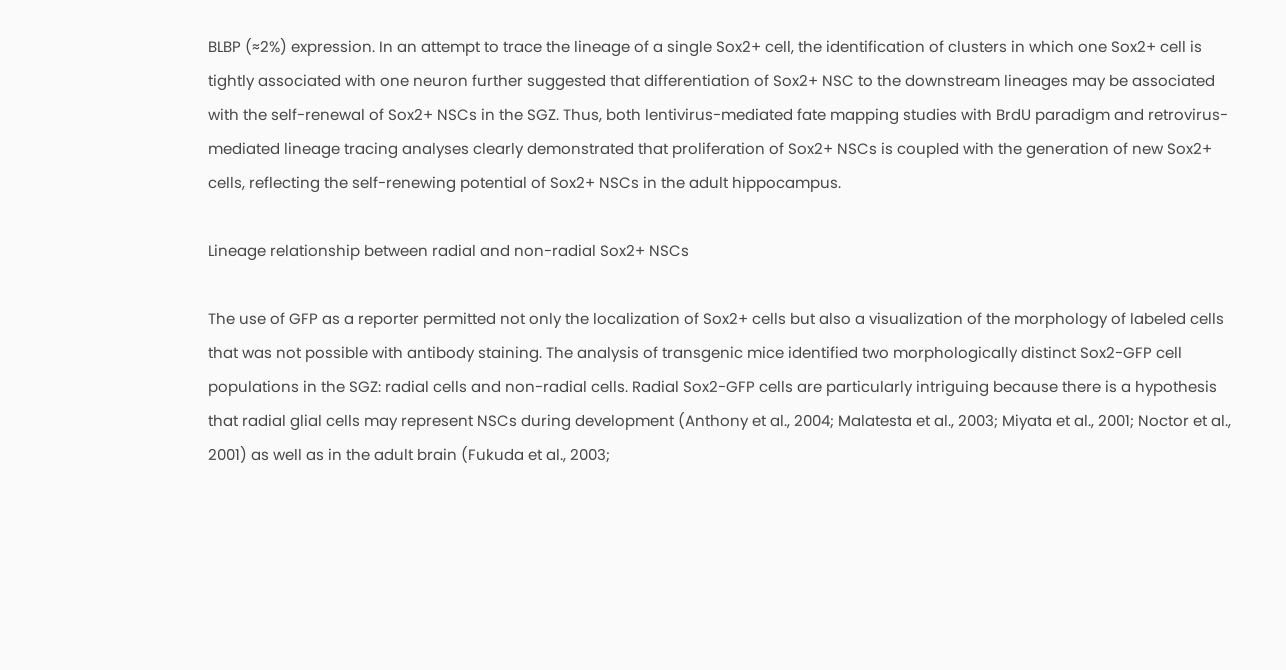BLBP (≈2%) expression. In an attempt to trace the lineage of a single Sox2+ cell, the identification of clusters in which one Sox2+ cell is tightly associated with one neuron further suggested that differentiation of Sox2+ NSC to the downstream lineages may be associated with the self-renewal of Sox2+ NSCs in the SGZ. Thus, both lentivirus-mediated fate mapping studies with BrdU paradigm and retrovirus-mediated lineage tracing analyses clearly demonstrated that proliferation of Sox2+ NSCs is coupled with the generation of new Sox2+ cells, reflecting the self-renewing potential of Sox2+ NSCs in the adult hippocampus.

Lineage relationship between radial and non-radial Sox2+ NSCs

The use of GFP as a reporter permitted not only the localization of Sox2+ cells but also a visualization of the morphology of labeled cells that was not possible with antibody staining. The analysis of transgenic mice identified two morphologically distinct Sox2-GFP cell populations in the SGZ: radial cells and non-radial cells. Radial Sox2-GFP cells are particularly intriguing because there is a hypothesis that radial glial cells may represent NSCs during development (Anthony et al., 2004; Malatesta et al., 2003; Miyata et al., 2001; Noctor et al., 2001) as well as in the adult brain (Fukuda et al., 2003;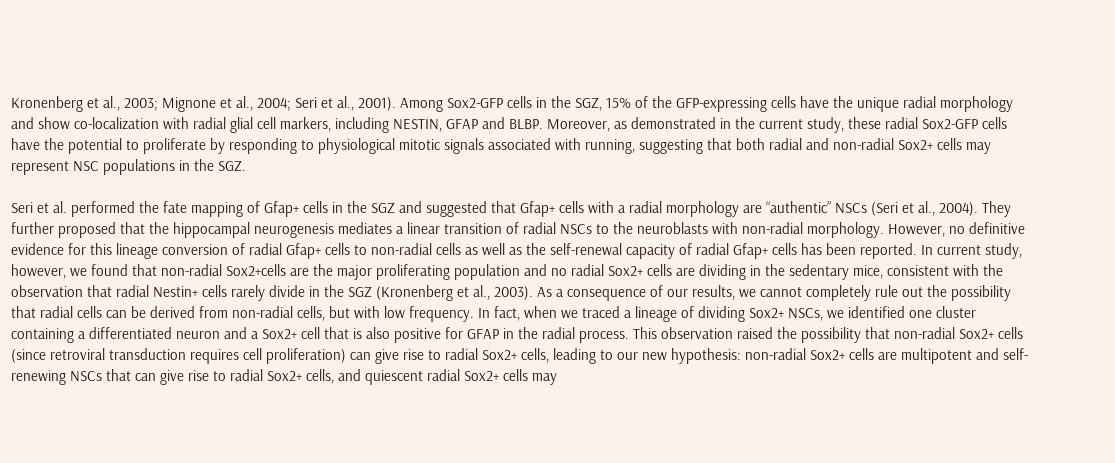Kronenberg et al., 2003; Mignone et al., 2004; Seri et al., 2001). Among Sox2-GFP cells in the SGZ, 15% of the GFP-expressing cells have the unique radial morphology and show co-localization with radial glial cell markers, including NESTIN, GFAP and BLBP. Moreover, as demonstrated in the current study, these radial Sox2-GFP cells have the potential to proliferate by responding to physiological mitotic signals associated with running, suggesting that both radial and non-radial Sox2+ cells may represent NSC populations in the SGZ.

Seri et al. performed the fate mapping of Gfap+ cells in the SGZ and suggested that Gfap+ cells with a radial morphology are “authentic” NSCs (Seri et al., 2004). They further proposed that the hippocampal neurogenesis mediates a linear transition of radial NSCs to the neuroblasts with non-radial morphology. However, no definitive evidence for this lineage conversion of radial Gfap+ cells to non-radial cells as well as the self-renewal capacity of radial Gfap+ cells has been reported. In current study, however, we found that non-radial Sox2+cells are the major proliferating population and no radial Sox2+ cells are dividing in the sedentary mice, consistent with the observation that radial Nestin+ cells rarely divide in the SGZ (Kronenberg et al., 2003). As a consequence of our results, we cannot completely rule out the possibility that radial cells can be derived from non-radial cells, but with low frequency. In fact, when we traced a lineage of dividing Sox2+ NSCs, we identified one cluster containing a differentiated neuron and a Sox2+ cell that is also positive for GFAP in the radial process. This observation raised the possibility that non-radial Sox2+ cells (since retroviral transduction requires cell proliferation) can give rise to radial Sox2+ cells, leading to our new hypothesis: non-radial Sox2+ cells are multipotent and self-renewing NSCs that can give rise to radial Sox2+ cells, and quiescent radial Sox2+ cells may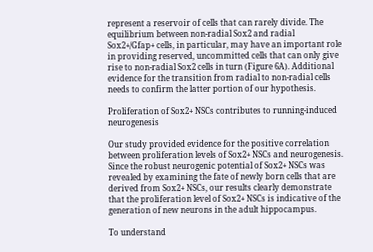represent a reservoir of cells that can rarely divide. The equilibrium between non-radial Sox2 and radial Sox2+/Gfap+ cells, in particular, may have an important role in providing reserved, uncommitted cells that can only give rise to non-radial Sox2 cells in turn (Figure 6A). Additional evidence for the transition from radial to non-radial cells needs to confirm the latter portion of our hypothesis.

Proliferation of Sox2+ NSCs contributes to running-induced neurogenesis

Our study provided evidence for the positive correlation between proliferation levels of Sox2+ NSCs and neurogenesis. Since the robust neurogenic potential of Sox2+ NSCs was revealed by examining the fate of newly born cells that are derived from Sox2+ NSCs, our results clearly demonstrate that the proliferation level of Sox2+ NSCs is indicative of the generation of new neurons in the adult hippocampus.

To understand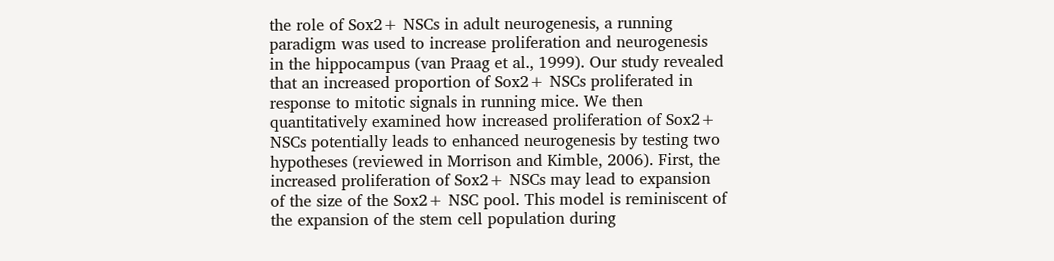the role of Sox2+ NSCs in adult neurogenesis, a running paradigm was used to increase proliferation and neurogenesis in the hippocampus (van Praag et al., 1999). Our study revealed that an increased proportion of Sox2+ NSCs proliferated in response to mitotic signals in running mice. We then quantitatively examined how increased proliferation of Sox2+ NSCs potentially leads to enhanced neurogenesis by testing two hypotheses (reviewed in Morrison and Kimble, 2006). First, the increased proliferation of Sox2+ NSCs may lead to expansion of the size of the Sox2+ NSC pool. This model is reminiscent of the expansion of the stem cell population during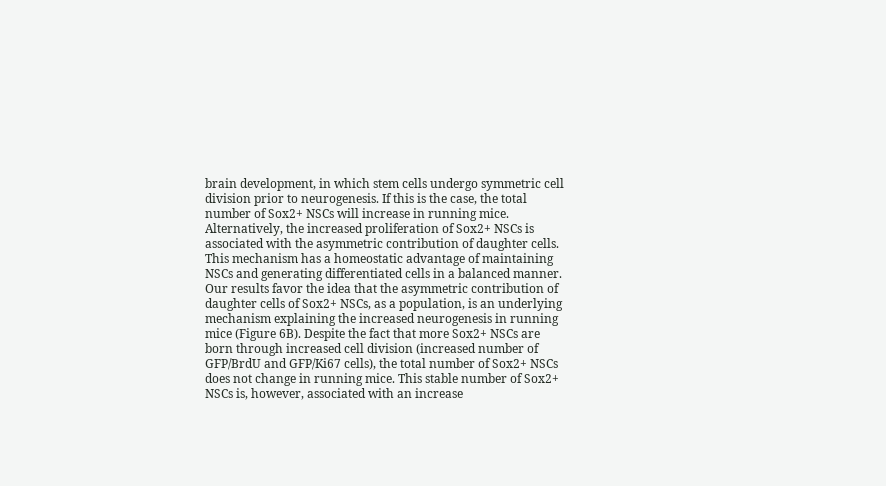brain development, in which stem cells undergo symmetric cell division prior to neurogenesis. If this is the case, the total number of Sox2+ NSCs will increase in running mice. Alternatively, the increased proliferation of Sox2+ NSCs is associated with the asymmetric contribution of daughter cells. This mechanism has a homeostatic advantage of maintaining NSCs and generating differentiated cells in a balanced manner. Our results favor the idea that the asymmetric contribution of daughter cells of Sox2+ NSCs, as a population, is an underlying mechanism explaining the increased neurogenesis in running mice (Figure 6B). Despite the fact that more Sox2+ NSCs are born through increased cell division (increased number of GFP/BrdU and GFP/Ki67 cells), the total number of Sox2+ NSCs does not change in running mice. This stable number of Sox2+ NSCs is, however, associated with an increase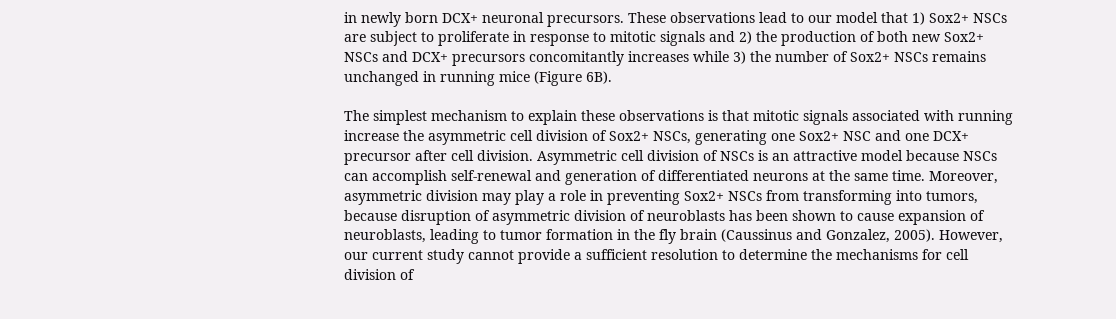in newly born DCX+ neuronal precursors. These observations lead to our model that 1) Sox2+ NSCs are subject to proliferate in response to mitotic signals and 2) the production of both new Sox2+ NSCs and DCX+ precursors concomitantly increases while 3) the number of Sox2+ NSCs remains unchanged in running mice (Figure 6B).

The simplest mechanism to explain these observations is that mitotic signals associated with running increase the asymmetric cell division of Sox2+ NSCs, generating one Sox2+ NSC and one DCX+ precursor after cell division. Asymmetric cell division of NSCs is an attractive model because NSCs can accomplish self-renewal and generation of differentiated neurons at the same time. Moreover, asymmetric division may play a role in preventing Sox2+ NSCs from transforming into tumors, because disruption of asymmetric division of neuroblasts has been shown to cause expansion of neuroblasts, leading to tumor formation in the fly brain (Caussinus and Gonzalez, 2005). However, our current study cannot provide a sufficient resolution to determine the mechanisms for cell division of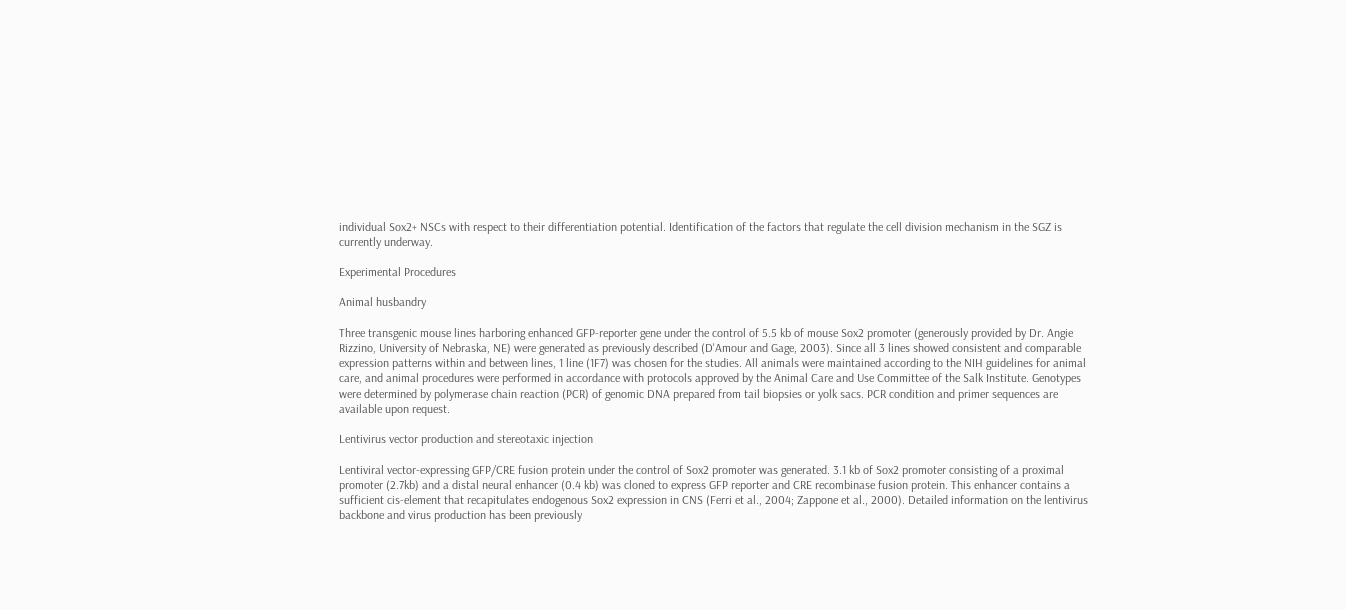individual Sox2+ NSCs with respect to their differentiation potential. Identification of the factors that regulate the cell division mechanism in the SGZ is currently underway.

Experimental Procedures

Animal husbandry

Three transgenic mouse lines harboring enhanced GFP-reporter gene under the control of 5.5 kb of mouse Sox2 promoter (generously provided by Dr. Angie Rizzino, University of Nebraska, NE) were generated as previously described (D'Amour and Gage, 2003). Since all 3 lines showed consistent and comparable expression patterns within and between lines, 1 line (1F7) was chosen for the studies. All animals were maintained according to the NIH guidelines for animal care, and animal procedures were performed in accordance with protocols approved by the Animal Care and Use Committee of the Salk Institute. Genotypes were determined by polymerase chain reaction (PCR) of genomic DNA prepared from tail biopsies or yolk sacs. PCR condition and primer sequences are available upon request.

Lentivirus vector production and stereotaxic injection

Lentiviral vector-expressing GFP/CRE fusion protein under the control of Sox2 promoter was generated. 3.1 kb of Sox2 promoter consisting of a proximal promoter (2.7kb) and a distal neural enhancer (0.4 kb) was cloned to express GFP reporter and CRE recombinase fusion protein. This enhancer contains a sufficient cis-element that recapitulates endogenous Sox2 expression in CNS (Ferri et al., 2004; Zappone et al., 2000). Detailed information on the lentivirus backbone and virus production has been previously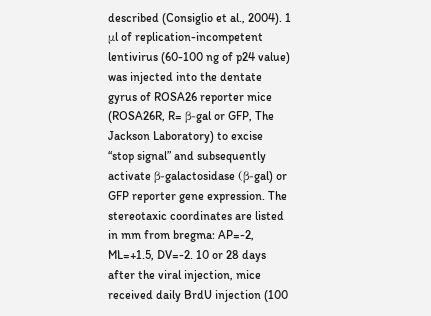described (Consiglio et al., 2004). 1 μl of replication-incompetent lentivirus (60-100 ng of p24 value) was injected into the dentate gyrus of ROSA26 reporter mice (ROSA26R, R= β-gal or GFP, The Jackson Laboratory) to excise “stop signal” and subsequently activate β-galactosidase (β-gal) or GFP reporter gene expression. The stereotaxic coordinates are listed in mm from bregma: AP=-2, ML=+1.5, DV=-2. 10 or 28 days after the viral injection, mice received daily BrdU injection (100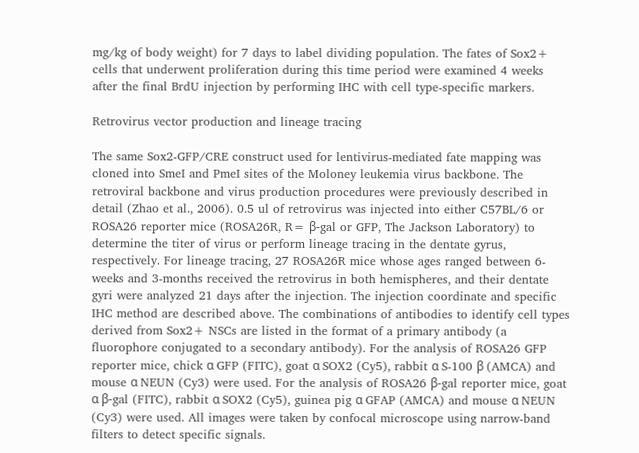mg/kg of body weight) for 7 days to label dividing population. The fates of Sox2+ cells that underwent proliferation during this time period were examined 4 weeks after the final BrdU injection by performing IHC with cell type-specific markers.

Retrovirus vector production and lineage tracing

The same Sox2-GFP/CRE construct used for lentivirus-mediated fate mapping was cloned into SmeI and PmeI sites of the Moloney leukemia virus backbone. The retroviral backbone and virus production procedures were previously described in detail (Zhao et al., 2006). 0.5 ul of retrovirus was injected into either C57BL/6 or ROSA26 reporter mice (ROSA26R, R= β-gal or GFP, The Jackson Laboratory) to determine the titer of virus or perform lineage tracing in the dentate gyrus, respectively. For lineage tracing, 27 ROSA26R mice whose ages ranged between 6-weeks and 3-months received the retrovirus in both hemispheres, and their dentate gyri were analyzed 21 days after the injection. The injection coordinate and specific IHC method are described above. The combinations of antibodies to identify cell types derived from Sox2+ NSCs are listed in the format of a primary antibody (a fluorophore conjugated to a secondary antibody). For the analysis of ROSA26 GFP reporter mice, chick α GFP (FITC), goat α SOX2 (Cy5), rabbit α S-100 β (AMCA) and mouse α NEUN (Cy3) were used. For the analysis of ROSA26 β-gal reporter mice, goat α β-gal (FITC), rabbit α SOX2 (Cy5), guinea pig α GFAP (AMCA) and mouse α NEUN (Cy3) were used. All images were taken by confocal microscope using narrow-band filters to detect specific signals.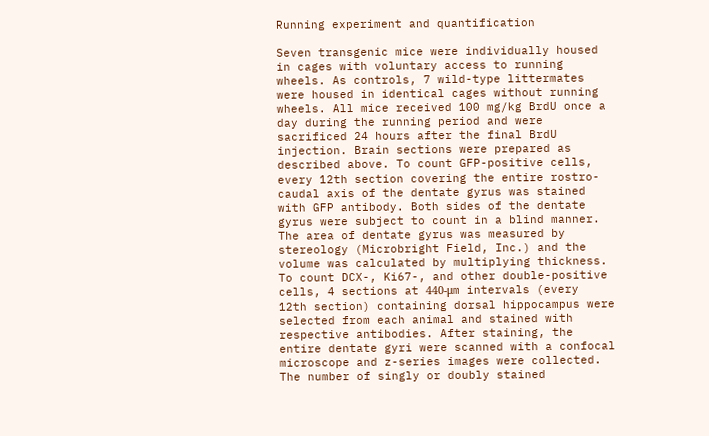Running experiment and quantification

Seven transgenic mice were individually housed in cages with voluntary access to running wheels. As controls, 7 wild-type littermates were housed in identical cages without running wheels. All mice received 100 mg/kg BrdU once a day during the running period and were sacrificed 24 hours after the final BrdU injection. Brain sections were prepared as described above. To count GFP-positive cells, every 12th section covering the entire rostro-caudal axis of the dentate gyrus was stained with GFP antibody. Both sides of the dentate gyrus were subject to count in a blind manner. The area of dentate gyrus was measured by stereology (Microbright Field, Inc.) and the volume was calculated by multiplying thickness. To count DCX-, Ki67-, and other double-positive cells, 4 sections at 440-μm intervals (every 12th section) containing dorsal hippocampus were selected from each animal and stained with respective antibodies. After staining, the entire dentate gyri were scanned with a confocal microscope and z-series images were collected. The number of singly or doubly stained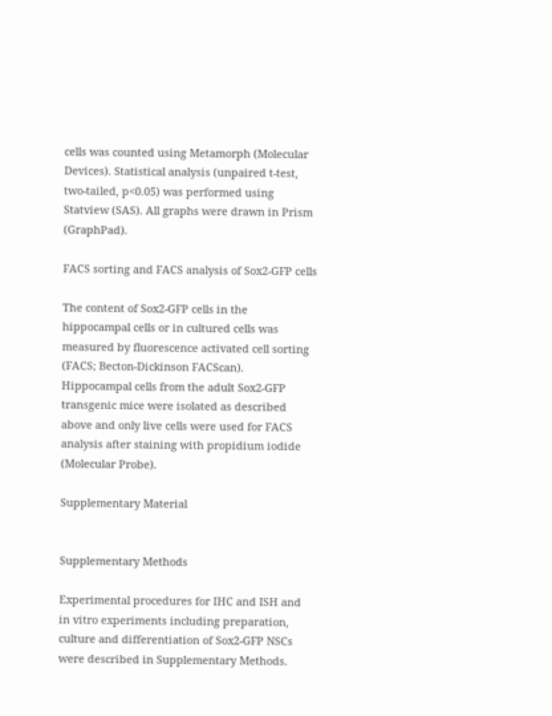cells was counted using Metamorph (Molecular Devices). Statistical analysis (unpaired t-test, two-tailed, p<0.05) was performed using Statview (SAS). All graphs were drawn in Prism (GraphPad).

FACS sorting and FACS analysis of Sox2-GFP cells

The content of Sox2-GFP cells in the hippocampal cells or in cultured cells was measured by fluorescence activated cell sorting (FACS; Becton-Dickinson FACScan). Hippocampal cells from the adult Sox2-GFP transgenic mice were isolated as described above and only live cells were used for FACS analysis after staining with propidium iodide (Molecular Probe).

Supplementary Material


Supplementary Methods

Experimental procedures for IHC and ISH and in vitro experiments including preparation, culture and differentiation of Sox2-GFP NSCs were described in Supplementary Methods.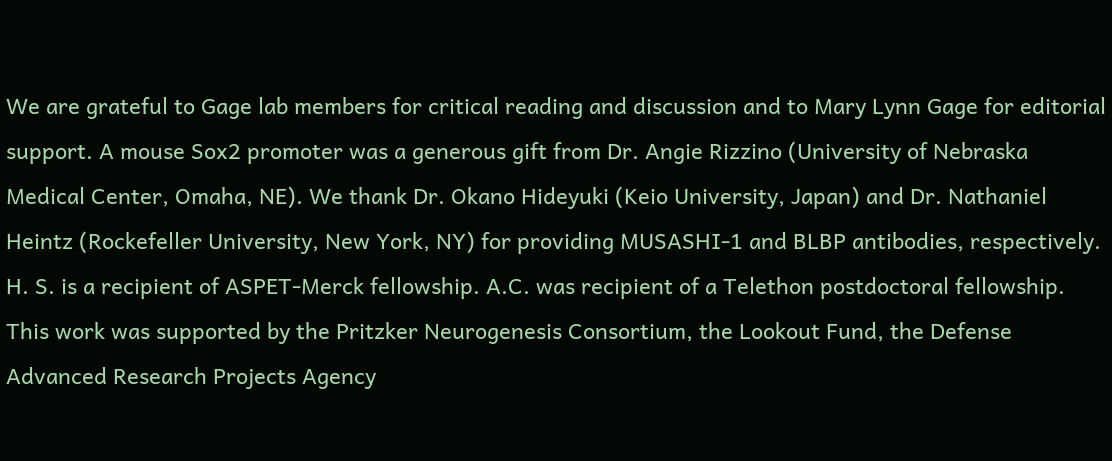We are grateful to Gage lab members for critical reading and discussion and to Mary Lynn Gage for editorial support. A mouse Sox2 promoter was a generous gift from Dr. Angie Rizzino (University of Nebraska Medical Center, Omaha, NE). We thank Dr. Okano Hideyuki (Keio University, Japan) and Dr. Nathaniel Heintz (Rockefeller University, New York, NY) for providing MUSASHI-1 and BLBP antibodies, respectively. H. S. is a recipient of ASPET-Merck fellowship. A.C. was recipient of a Telethon postdoctoral fellowship. This work was supported by the Pritzker Neurogenesis Consortium, the Lookout Fund, the Defense Advanced Research Projects Agency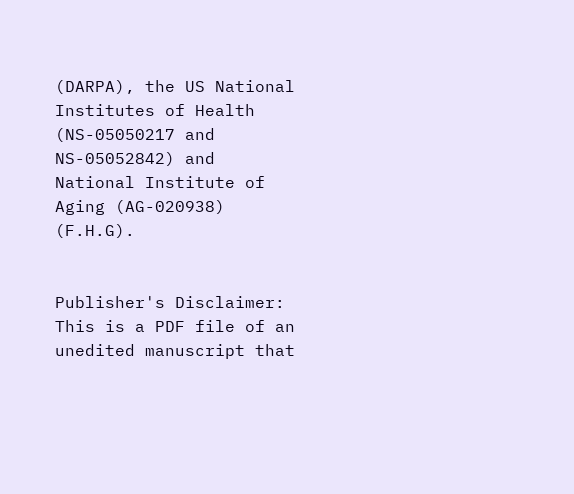(DARPA), the US National Institutes of Health (NS-05050217 and NS-05052842) and National Institute of Aging (AG-020938) (F.H.G).


Publisher's Disclaimer: This is a PDF file of an unedited manuscript that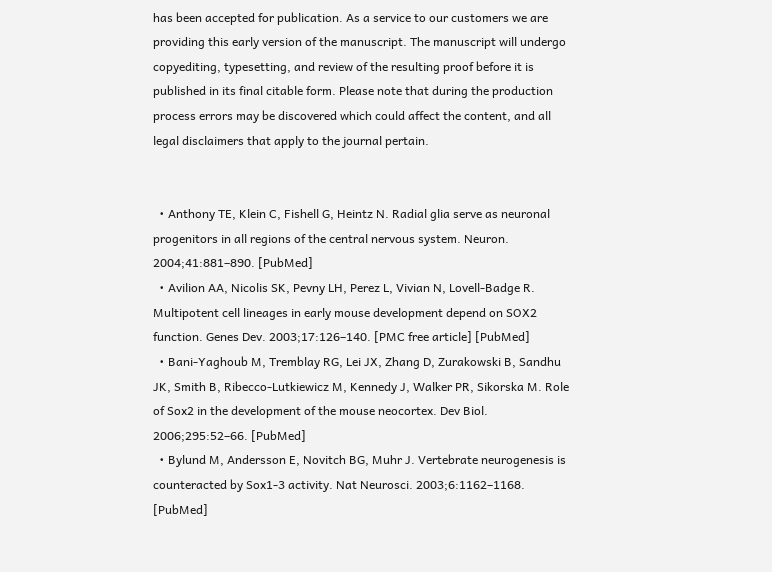has been accepted for publication. As a service to our customers we are providing this early version of the manuscript. The manuscript will undergo copyediting, typesetting, and review of the resulting proof before it is published in its final citable form. Please note that during the production process errors may be discovered which could affect the content, and all legal disclaimers that apply to the journal pertain.


  • Anthony TE, Klein C, Fishell G, Heintz N. Radial glia serve as neuronal progenitors in all regions of the central nervous system. Neuron. 2004;41:881–890. [PubMed]
  • Avilion AA, Nicolis SK, Pevny LH, Perez L, Vivian N, Lovell-Badge R. Multipotent cell lineages in early mouse development depend on SOX2 function. Genes Dev. 2003;17:126–140. [PMC free article] [PubMed]
  • Bani-Yaghoub M, Tremblay RG, Lei JX, Zhang D, Zurakowski B, Sandhu JK, Smith B, Ribecco-Lutkiewicz M, Kennedy J, Walker PR, Sikorska M. Role of Sox2 in the development of the mouse neocortex. Dev Biol. 2006;295:52–66. [PubMed]
  • Bylund M, Andersson E, Novitch BG, Muhr J. Vertebrate neurogenesis is counteracted by Sox1-3 activity. Nat Neurosci. 2003;6:1162–1168. [PubMed]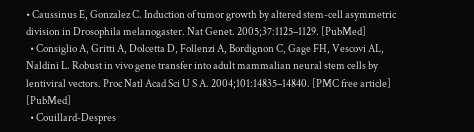• Caussinus E, Gonzalez C. Induction of tumor growth by altered stem-cell asymmetric division in Drosophila melanogaster. Nat Genet. 2005;37:1125–1129. [PubMed]
  • Consiglio A, Gritti A, Dolcetta D, Follenzi A, Bordignon C, Gage FH, Vescovi AL, Naldini L. Robust in vivo gene transfer into adult mammalian neural stem cells by lentiviral vectors. Proc Natl Acad Sci U S A. 2004;101:14835–14840. [PMC free article] [PubMed]
  • Couillard-Despres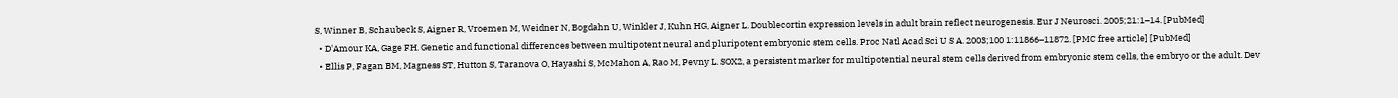S, Winner B, Schaubeck S, Aigner R, Vroemen M, Weidner N, Bogdahn U, Winkler J, Kuhn HG, Aigner L. Doublecortin expression levels in adult brain reflect neurogenesis. Eur J Neurosci. 2005;21:1–14. [PubMed]
  • D'Amour KA, Gage FH. Genetic and functional differences between multipotent neural and pluripotent embryonic stem cells. Proc Natl Acad Sci U S A. 2003;100 1:11866–11872. [PMC free article] [PubMed]
  • Ellis P, Fagan BM, Magness ST, Hutton S, Taranova O, Hayashi S, McMahon A, Rao M, Pevny L. SOX2, a persistent marker for multipotential neural stem cells derived from embryonic stem cells, the embryo or the adult. Dev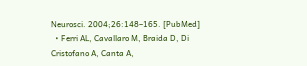Neurosci. 2004;26:148–165. [PubMed]
  • Ferri AL, Cavallaro M, Braida D, Di Cristofano A, Canta A,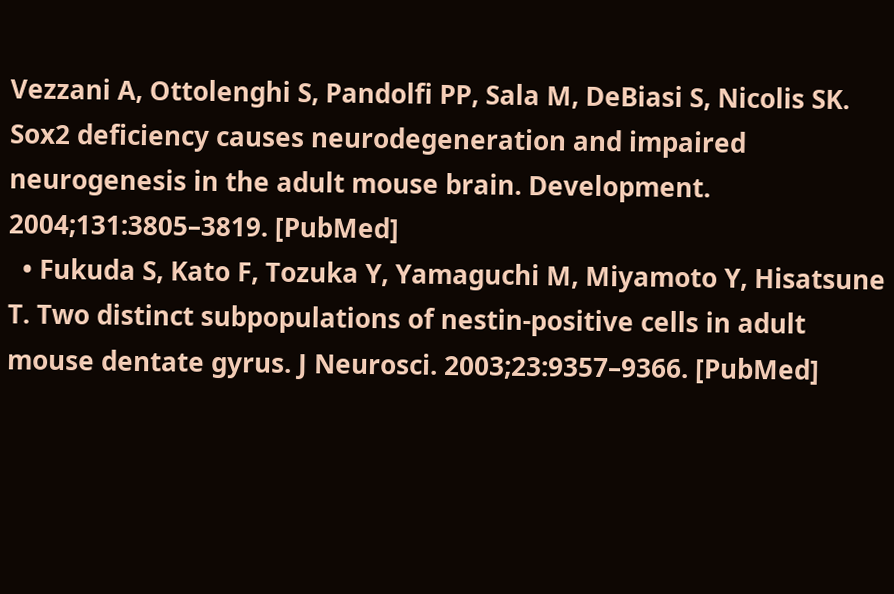Vezzani A, Ottolenghi S, Pandolfi PP, Sala M, DeBiasi S, Nicolis SK. Sox2 deficiency causes neurodegeneration and impaired neurogenesis in the adult mouse brain. Development. 2004;131:3805–3819. [PubMed]
  • Fukuda S, Kato F, Tozuka Y, Yamaguchi M, Miyamoto Y, Hisatsune T. Two distinct subpopulations of nestin-positive cells in adult mouse dentate gyrus. J Neurosci. 2003;23:9357–9366. [PubMed]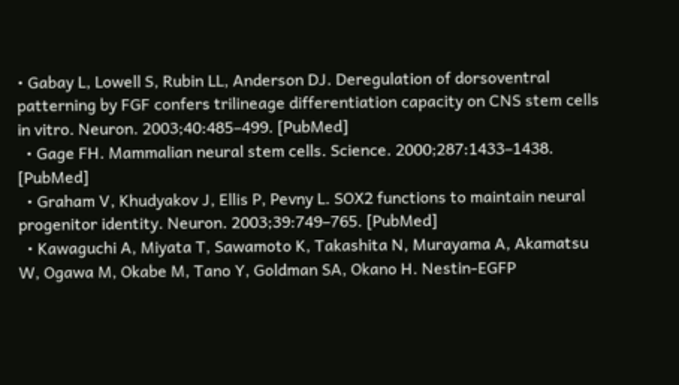• Gabay L, Lowell S, Rubin LL, Anderson DJ. Deregulation of dorsoventral patterning by FGF confers trilineage differentiation capacity on CNS stem cells in vitro. Neuron. 2003;40:485–499. [PubMed]
  • Gage FH. Mammalian neural stem cells. Science. 2000;287:1433–1438. [PubMed]
  • Graham V, Khudyakov J, Ellis P, Pevny L. SOX2 functions to maintain neural progenitor identity. Neuron. 2003;39:749–765. [PubMed]
  • Kawaguchi A, Miyata T, Sawamoto K, Takashita N, Murayama A, Akamatsu W, Ogawa M, Okabe M, Tano Y, Goldman SA, Okano H. Nestin-EGFP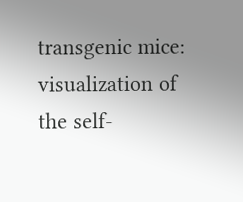transgenic mice: visualization of the self-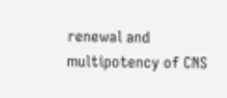renewal and multipotency of CNS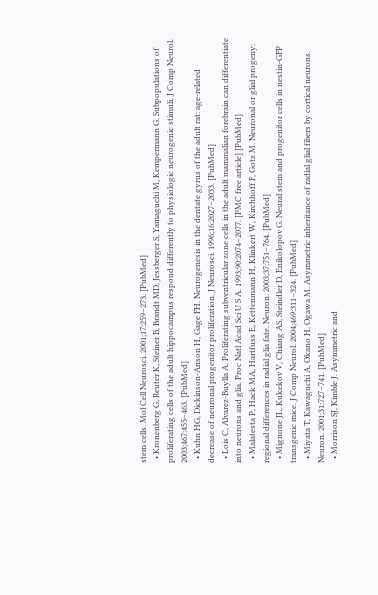stem cells. Mol Cell Neurosci. 2001;17:259–273. [PubMed]
  • Kronenberg G, Reuter K, Steiner B, Brandt MD, Jessberger S, Yamaguchi M, Kempermann G. Subpopulations of proliferating cells of the adult hippocampus respond differently to physiologic neurogenic stimuli. J Comp Neurol. 2003;467:455–463. [PubMed]
  • Kuhn HG, Dickinson-Anson H, Gage FH. Neurogenesis in the dentate gyrus of the adult rat: age-related decrease of neuronal progenitor proliferation. J Neurosci. 1996;16:2027–2033. [PubMed]
  • Lois C, Alvarez-Buylla A. Proliferating subventricular zone cells in the adult mammalian forebrain can differentiate into neurons and glia. Proc Natl Acad Sci U S A. 1993;90:2074–2077. [PMC free article] [PubMed]
  • Malatesta P, Hack MA, Hartfuss E, Kettenmann H, Klinkert W, Kirchhoff F, Gotz M. Neuronal or glial progeny: regional differences in radial glia fate. Neuron. 2003;37:751–764. [PubMed]
  • Mignone JL, Kukekov V, Chiang AS, Steindler D, Enikolopov G. Neural stem and progenitor cells in nestin-GFP transgenic mice. J Comp Neurol. 2004;469:311–324. [PubMed]
  • Miyata T, Kawaguchi A, Okano H, Ogawa M. Asymmetric inheritance of radial glial fibers by cortical neurons. Neuron. 2001;31:727–741. [PubMed]
  • Morrison SJ, Kimble J. Asymmetric and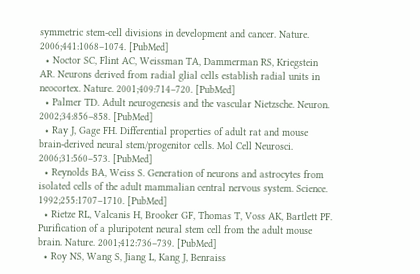symmetric stem-cell divisions in development and cancer. Nature. 2006;441:1068–1074. [PubMed]
  • Noctor SC, Flint AC, Weissman TA, Dammerman RS, Kriegstein AR. Neurons derived from radial glial cells establish radial units in neocortex. Nature. 2001;409:714–720. [PubMed]
  • Palmer TD. Adult neurogenesis and the vascular Nietzsche. Neuron. 2002;34:856–858. [PubMed]
  • Ray J, Gage FH. Differential properties of adult rat and mouse brain-derived neural stem/progenitor cells. Mol Cell Neurosci. 2006;31:560–573. [PubMed]
  • Reynolds BA, Weiss S. Generation of neurons and astrocytes from isolated cells of the adult mammalian central nervous system. Science. 1992;255:1707–1710. [PubMed]
  • Rietze RL, Valcanis H, Brooker GF, Thomas T, Voss AK, Bartlett PF. Purification of a pluripotent neural stem cell from the adult mouse brain. Nature. 2001;412:736–739. [PubMed]
  • Roy NS, Wang S, Jiang L, Kang J, Benraiss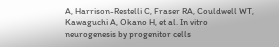A, Harrison-Restelli C, Fraser RA, Couldwell WT, Kawaguchi A, Okano H, et al. In vitro neurogenesis by progenitor cells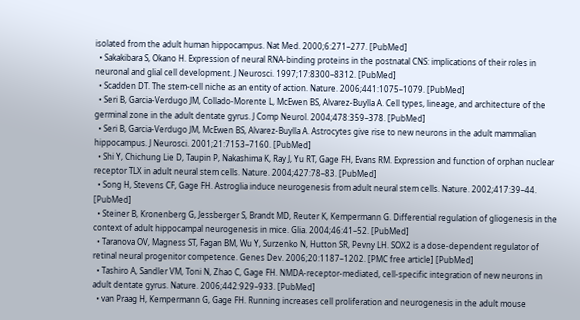isolated from the adult human hippocampus. Nat Med. 2000;6:271–277. [PubMed]
  • Sakakibara S, Okano H. Expression of neural RNA-binding proteins in the postnatal CNS: implications of their roles in neuronal and glial cell development. J Neurosci. 1997;17:8300–8312. [PubMed]
  • Scadden DT. The stem-cell niche as an entity of action. Nature. 2006;441:1075–1079. [PubMed]
  • Seri B, Garcia-Verdugo JM, Collado-Morente L, McEwen BS, Alvarez-Buylla A. Cell types, lineage, and architecture of the germinal zone in the adult dentate gyrus. J Comp Neurol. 2004;478:359–378. [PubMed]
  • Seri B, Garcia-Verdugo JM, McEwen BS, Alvarez-Buylla A. Astrocytes give rise to new neurons in the adult mammalian hippocampus. J Neurosci. 2001;21:7153–7160. [PubMed]
  • Shi Y, Chichung Lie D, Taupin P, Nakashima K, Ray J, Yu RT, Gage FH, Evans RM. Expression and function of orphan nuclear receptor TLX in adult neural stem cells. Nature. 2004;427:78–83. [PubMed]
  • Song H, Stevens CF, Gage FH. Astroglia induce neurogenesis from adult neural stem cells. Nature. 2002;417:39–44. [PubMed]
  • Steiner B, Kronenberg G, Jessberger S, Brandt MD, Reuter K, Kempermann G. Differential regulation of gliogenesis in the context of adult hippocampal neurogenesis in mice. Glia. 2004;46:41–52. [PubMed]
  • Taranova OV, Magness ST, Fagan BM, Wu Y, Surzenko N, Hutton SR, Pevny LH. SOX2 is a dose-dependent regulator of retinal neural progenitor competence. Genes Dev. 2006;20:1187–1202. [PMC free article] [PubMed]
  • Tashiro A, Sandler VM, Toni N, Zhao C, Gage FH. NMDA-receptor-mediated, cell-specific integration of new neurons in adult dentate gyrus. Nature. 2006;442:929–933. [PubMed]
  • van Praag H, Kempermann G, Gage FH. Running increases cell proliferation and neurogenesis in the adult mouse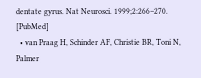dentate gyrus. Nat Neurosci. 1999;2:266–270. [PubMed]
  • van Praag H, Schinder AF, Christie BR, Toni N, Palmer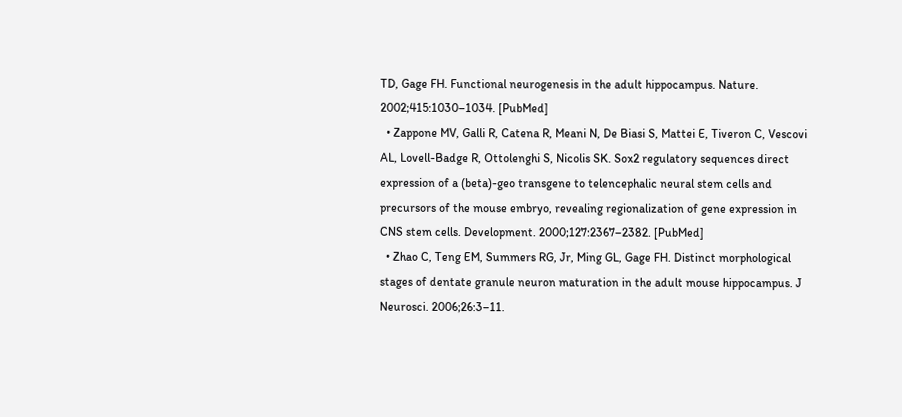TD, Gage FH. Functional neurogenesis in the adult hippocampus. Nature. 2002;415:1030–1034. [PubMed]
  • Zappone MV, Galli R, Catena R, Meani N, De Biasi S, Mattei E, Tiveron C, Vescovi AL, Lovell-Badge R, Ottolenghi S, Nicolis SK. Sox2 regulatory sequences direct expression of a (beta)-geo transgene to telencephalic neural stem cells and precursors of the mouse embryo, revealing regionalization of gene expression in CNS stem cells. Development. 2000;127:2367–2382. [PubMed]
  • Zhao C, Teng EM, Summers RG, Jr, Ming GL, Gage FH. Distinct morphological stages of dentate granule neuron maturation in the adult mouse hippocampus. J Neurosci. 2006;26:3–11.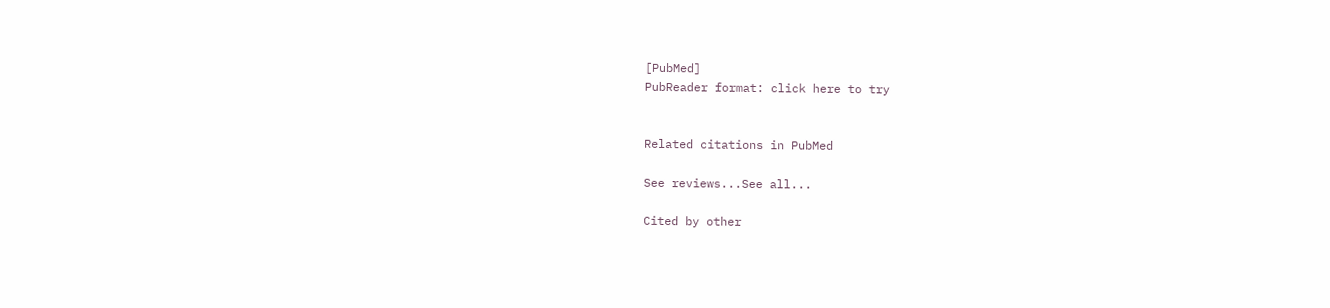[PubMed]
PubReader format: click here to try


Related citations in PubMed

See reviews...See all...

Cited by other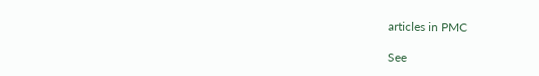articles in PMC

See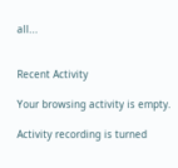all...


Recent Activity

Your browsing activity is empty.

Activity recording is turned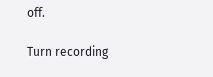off.

Turn recording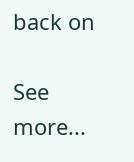back on

See more...